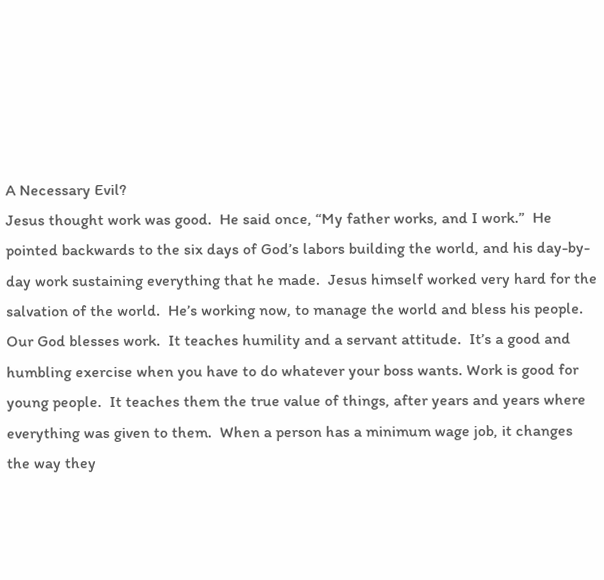A Necessary Evil?
Jesus thought work was good.  He said once, “My father works, and I work.”  He pointed backwards to the six days of God’s labors building the world, and his day-by-day work sustaining everything that he made.  Jesus himself worked very hard for the salvation of the world.  He’s working now, to manage the world and bless his people. Our God blesses work.  It teaches humility and a servant attitude.  It’s a good and humbling exercise when you have to do whatever your boss wants. Work is good for young people.  It teaches them the true value of things, after years and years where everything was given to them.  When a person has a minimum wage job, it changes the way they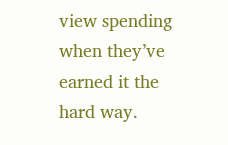view spending when they’ve earned it the hard way.